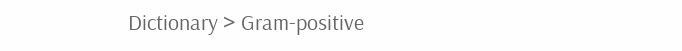Dictionary > Gram-positive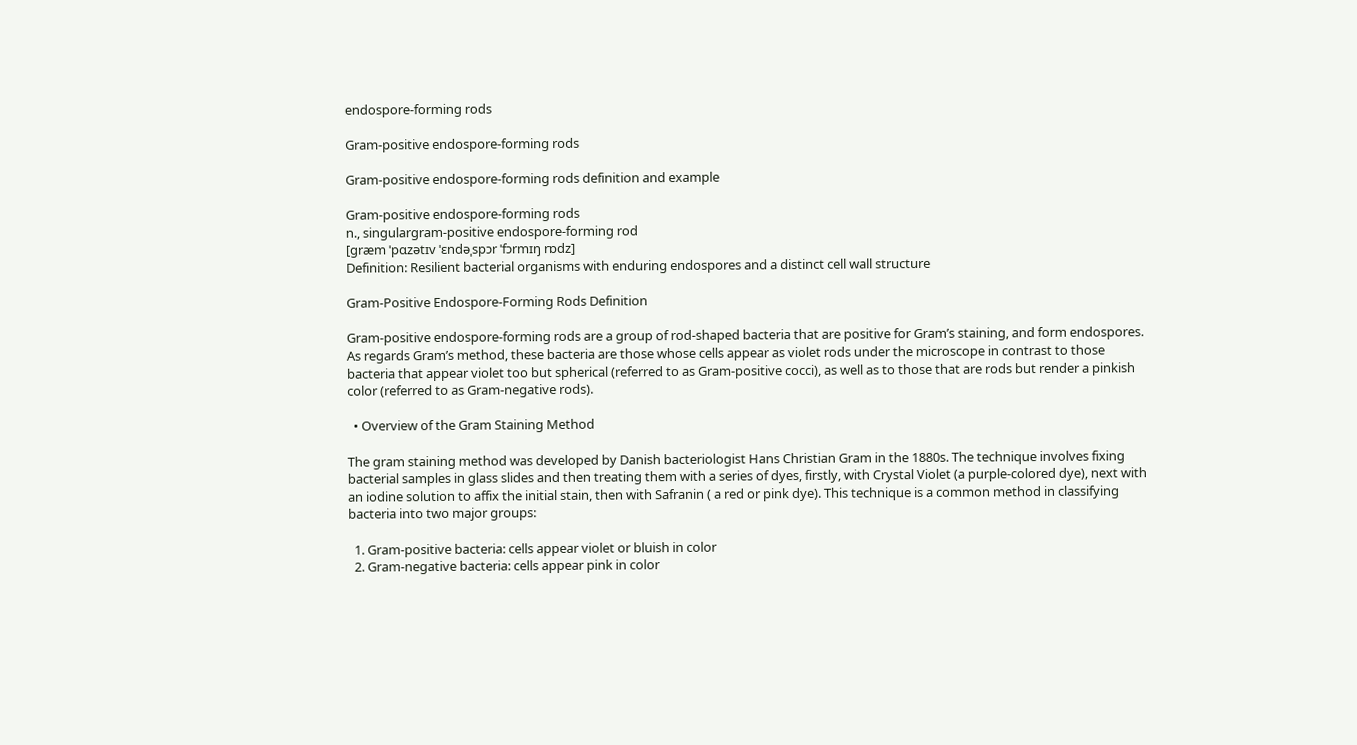endospore-forming rods

Gram-positive endospore-forming rods

Gram-positive endospore-forming rods definition and example

Gram-positive endospore-forming rods
n., singulargram-positive endospore-forming rod
[ɡræm ˈpɑzətɪv ˈɛndəˌspɔr ˈfɔrmɪŋ rɒdz]
Definition: Resilient bacterial organisms with enduring endospores and a distinct cell wall structure

Gram-Positive Endospore-Forming Rods Definition

Gram-positive endospore-forming rods are a group of rod-shaped bacteria that are positive for Gram’s staining, and form endospores. As regards Gram’s method, these bacteria are those whose cells appear as violet rods under the microscope in contrast to those bacteria that appear violet too but spherical (referred to as Gram-positive cocci), as well as to those that are rods but render a pinkish color (referred to as Gram-negative rods).

  • Overview of the Gram Staining Method

The gram staining method was developed by Danish bacteriologist Hans Christian Gram in the 1880s. The technique involves fixing bacterial samples in glass slides and then treating them with a series of dyes, firstly, with Crystal Violet (a purple-colored dye), next with an iodine solution to affix the initial stain, then with Safranin ( a red or pink dye). This technique is a common method in classifying bacteria into two major groups:

  1. Gram-positive bacteria: cells appear violet or bluish in color
  2. Gram-negative bacteria: cells appear pink in color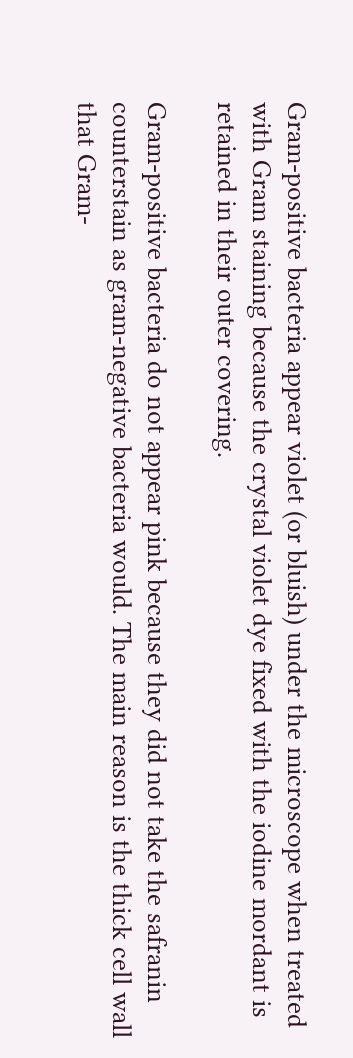Gram-positive bacteria appear violet (or bluish) under the microscope when treated with Gram staining because the crystal violet dye fixed with the iodine mordant is retained in their outer covering.

Gram-positive bacteria do not appear pink because they did not take the safranin counterstain as gram-negative bacteria would. The main reason is the thick cell wall that Gram-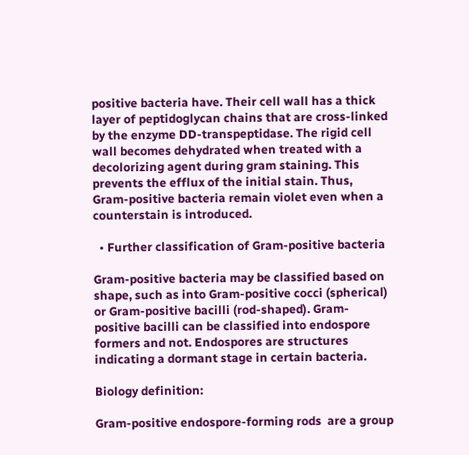positive bacteria have. Their cell wall has a thick layer of peptidoglycan chains that are cross-linked by the enzyme DD-transpeptidase. The rigid cell wall becomes dehydrated when treated with a decolorizing agent during gram staining. This prevents the efflux of the initial stain. Thus, Gram-positive bacteria remain violet even when a counterstain is introduced.

  • Further classification of Gram-positive bacteria

Gram-positive bacteria may be classified based on shape, such as into Gram-positive cocci (spherical) or Gram-positive bacilli (rod-shaped). Gram-positive bacilli can be classified into endospore formers and not. Endospores are structures indicating a dormant stage in certain bacteria.

Biology definition:

Gram-positive endospore-forming rods  are a group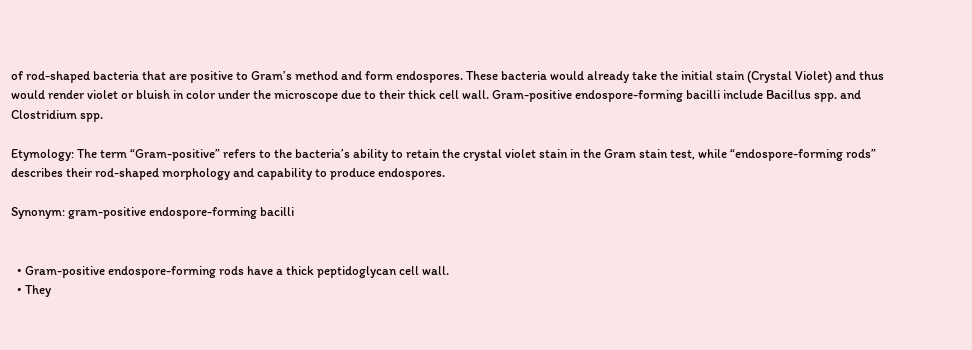of rod-shaped bacteria that are positive to Gram’s method and form endospores. These bacteria would already take the initial stain (Crystal Violet) and thus would render violet or bluish in color under the microscope due to their thick cell wall. Gram-positive endospore-forming bacilli include Bacillus spp. and Clostridium spp.

Etymology: The term “Gram-positive” refers to the bacteria’s ability to retain the crystal violet stain in the Gram stain test, while “endospore-forming rods” describes their rod-shaped morphology and capability to produce endospores.

Synonym: gram-positive endospore-forming bacilli


  • Gram-positive endospore-forming rods have a thick peptidoglycan cell wall.
  • They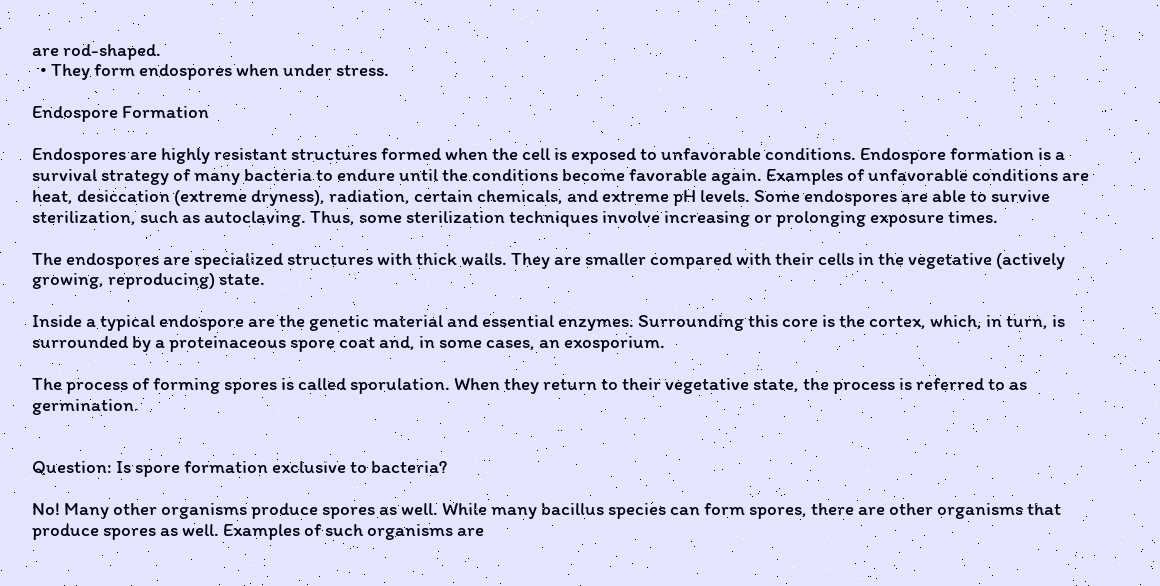are rod-shaped.
  • They form endospores when under stress.

Endospore Formation

Endospores are highly resistant structures formed when the cell is exposed to unfavorable conditions. Endospore formation is a survival strategy of many bacteria to endure until the conditions become favorable again. Examples of unfavorable conditions are heat, desiccation (extreme dryness), radiation, certain chemicals, and extreme pH levels. Some endospores are able to survive sterilization, such as autoclaving. Thus, some sterilization techniques involve increasing or prolonging exposure times.

The endospores are specialized structures with thick walls. They are smaller compared with their cells in the vegetative (actively growing, reproducing) state.

Inside a typical endospore are the genetic material and essential enzymes. Surrounding this core is the cortex, which, in turn, is surrounded by a proteinaceous spore coat and, in some cases, an exosporium.

The process of forming spores is called sporulation. When they return to their vegetative state, the process is referred to as germination.


Question: Is spore formation exclusive to bacteria?

No! Many other organisms produce spores as well. While many bacillus species can form spores, there are other organisms that produce spores as well. Examples of such organisms are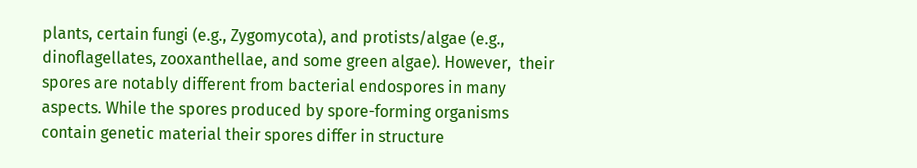plants, certain fungi (e.g., Zygomycota), and protists/algae (e.g., dinoflagellates, zooxanthellae, and some green algae). However,  their spores are notably different from bacterial endospores in many aspects. While the spores produced by spore-forming organisms contain genetic material their spores differ in structure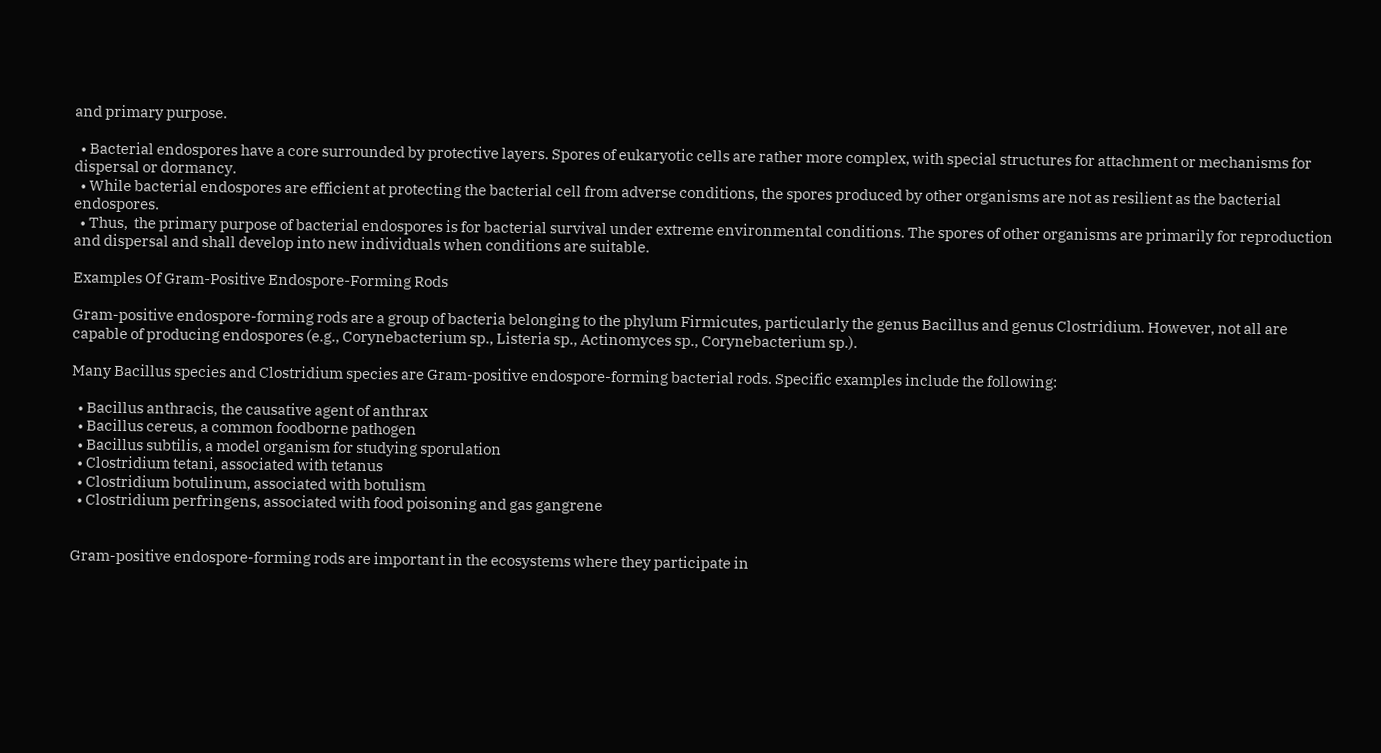and primary purpose.

  • Bacterial endospores have a core surrounded by protective layers. Spores of eukaryotic cells are rather more complex, with special structures for attachment or mechanisms for dispersal or dormancy.
  • While bacterial endospores are efficient at protecting the bacterial cell from adverse conditions, the spores produced by other organisms are not as resilient as the bacterial endospores.
  • Thus,  the primary purpose of bacterial endospores is for bacterial survival under extreme environmental conditions. The spores of other organisms are primarily for reproduction and dispersal and shall develop into new individuals when conditions are suitable.

Examples Of Gram-Positive Endospore-Forming Rods

Gram-positive endospore-forming rods are a group of bacteria belonging to the phylum Firmicutes, particularly the genus Bacillus and genus Clostridium. However, not all are capable of producing endospores (e.g., Corynebacterium sp., Listeria sp., Actinomyces sp., Corynebacterium sp.).

Many Bacillus species and Clostridium species are Gram-positive endospore-forming bacterial rods. Specific examples include the following:

  • Bacillus anthracis, the causative agent of anthrax
  • Bacillus cereus, a common foodborne pathogen
  • Bacillus subtilis, a model organism for studying sporulation
  • Clostridium tetani, associated with tetanus
  • Clostridium botulinum, associated with botulism
  • Clostridium perfringens, associated with food poisoning and gas gangrene


Gram-positive endospore-forming rods are important in the ecosystems where they participate in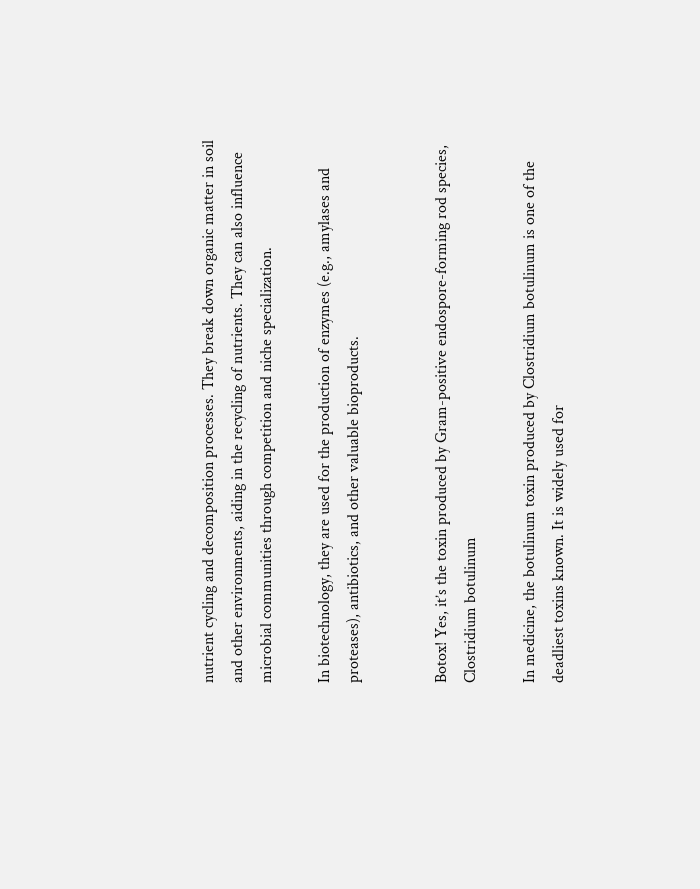nutrient cycling and decomposition processes. They break down organic matter in soil and other environments, aiding in the recycling of nutrients. They can also influence microbial communities through competition and niche specialization.

In biotechnology, they are used for the production of enzymes (e.g., amylases and proteases), antibiotics, and other valuable bioproducts.


Botox! Yes, it’s the toxin produced by Gram-positive endospore-forming rod species, Clostridium botulinum

In medicine, the botulinum toxin produced by Clostridium botulinum is one of the deadliest toxins known. It is widely used for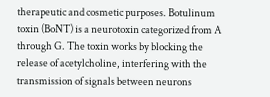therapeutic and cosmetic purposes. Botulinum toxin (BoNT) is a neurotoxin categorized from A through G. The toxin works by blocking the release of acetylcholine, interfering with the transmission of signals between neurons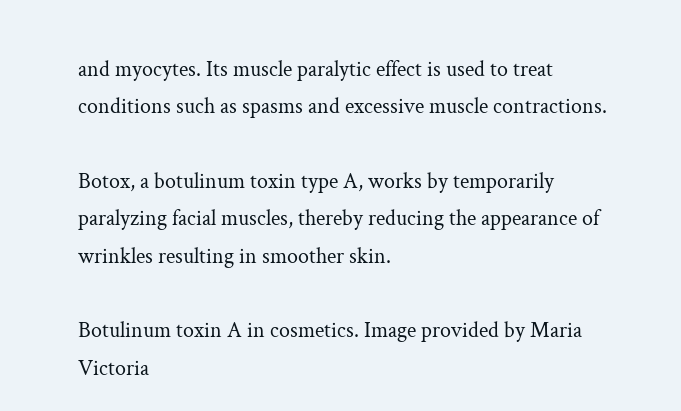and myocytes. Its muscle paralytic effect is used to treat conditions such as spasms and excessive muscle contractions.

Botox, a botulinum toxin type A, works by temporarily paralyzing facial muscles, thereby reducing the appearance of wrinkles resulting in smoother skin.

Botulinum toxin A in cosmetics. Image provided by Maria Victoria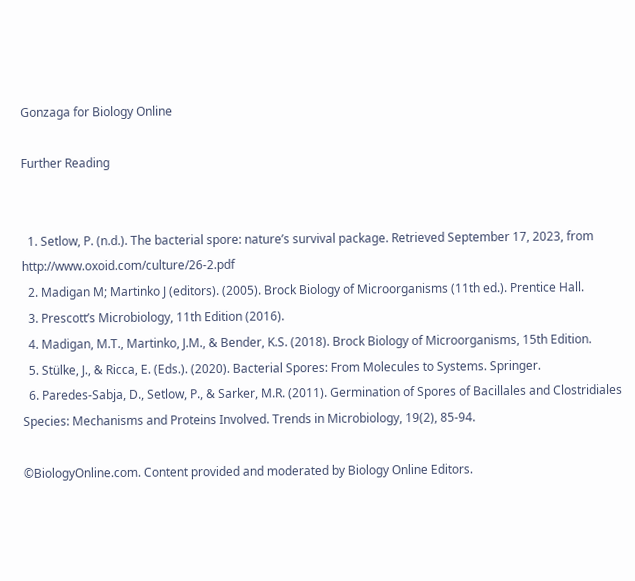Gonzaga for Biology Online

Further Reading


  1. Setlow, P. (n.d.). The bacterial spore: nature’s survival package. Retrieved September 17, 2023, from http://www.oxoid.com/culture/26-2.pdf
  2. Madigan M; Martinko J (editors). (2005). Brock Biology of Microorganisms (11th ed.). Prentice Hall.
  3. Prescott’s Microbiology, 11th Edition (2016).
  4. Madigan, M.T., Martinko, J.M., & Bender, K.S. (2018). Brock Biology of Microorganisms, 15th Edition.
  5. Stülke, J., & Ricca, E. (Eds.). (2020). Bacterial Spores: From Molecules to Systems. Springer.
  6. Paredes-Sabja, D., Setlow, P., & Sarker, M.R. (2011). Germination of Spores of Bacillales and Clostridiales Species: Mechanisms and Proteins Involved. Trends in Microbiology, 19(2), 85-94.

©BiologyOnline.com. Content provided and moderated by Biology Online Editors.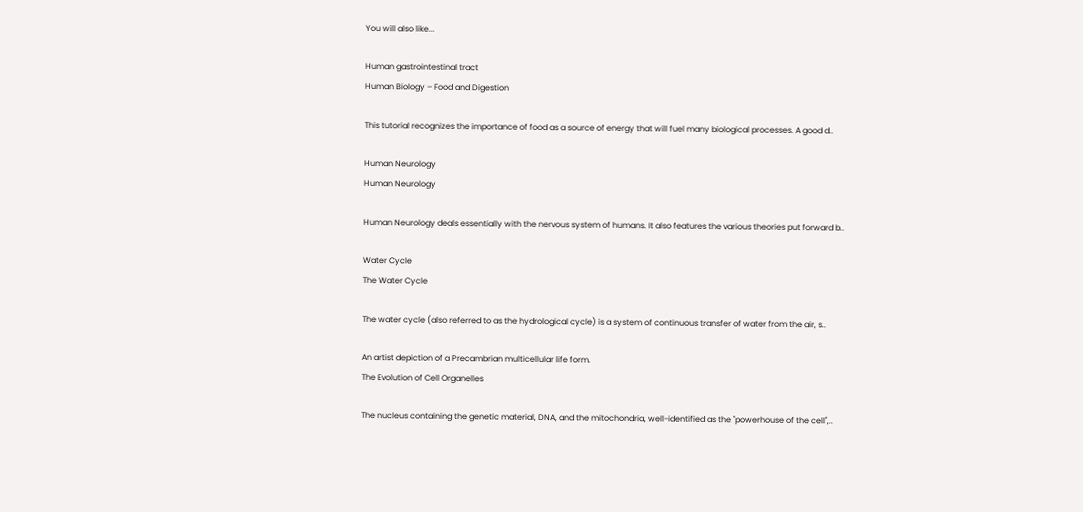You will also like...

Human gastrointestinal tract
Human Biology – Food and Digestion

This tutorial recognizes the importance of food as a source of energy that will fuel many biological processes. A good d..

Human Neurology
Human Neurology

Human Neurology deals essentially with the nervous system of humans. It also features the various theories put forward b..

Water Cycle
The Water Cycle

The water cycle (also referred to as the hydrological cycle) is a system of continuous transfer of water from the air, s..

An artist depiction of a Precambrian multicellular life form.
The Evolution of Cell Organelles

The nucleus containing the genetic material, DNA, and the mitochondria, well-identified as the "powerhouse of the cell",..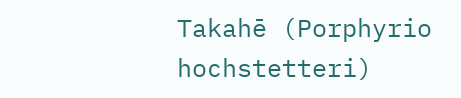Takahē (Porphyrio hochstetteri)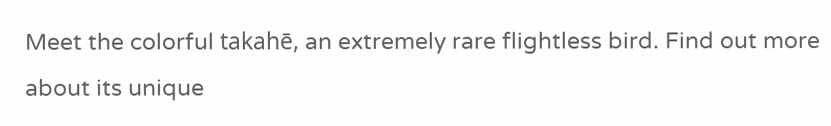Meet the colorful takahē, an extremely rare flightless bird. Find out more about its unique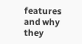features and why they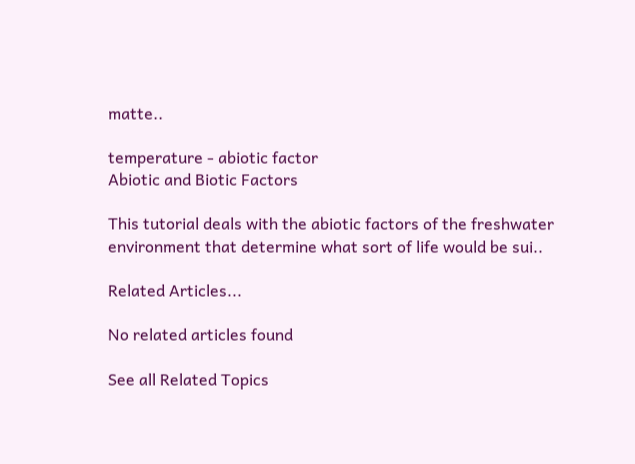matte..

temperature - abiotic factor
Abiotic and Biotic Factors

This tutorial deals with the abiotic factors of the freshwater environment that determine what sort of life would be sui..

Related Articles...

No related articles found

See all Related Topics